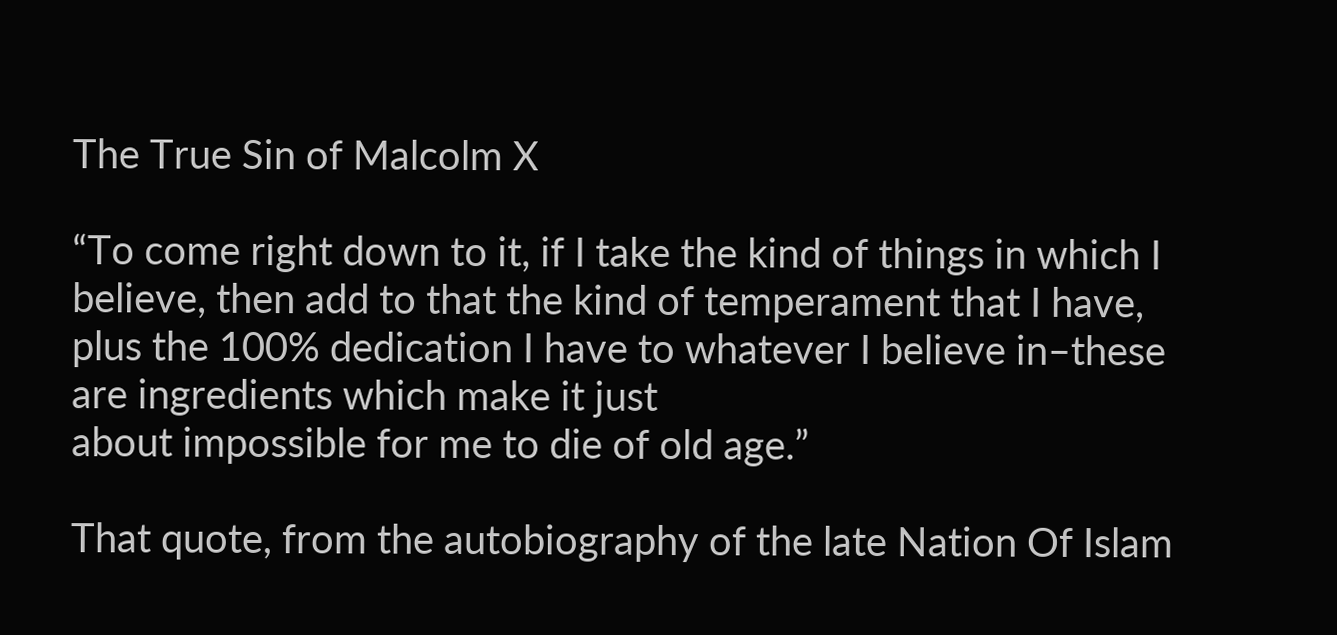The True Sin of Malcolm X

“To come right down to it, if I take the kind of things in which I believe, then add to that the kind of temperament that I have, plus the 100% dedication I have to whatever I believe in–these are ingredients which make it just
about impossible for me to die of old age.”

That quote, from the autobiography of the late Nation Of Islam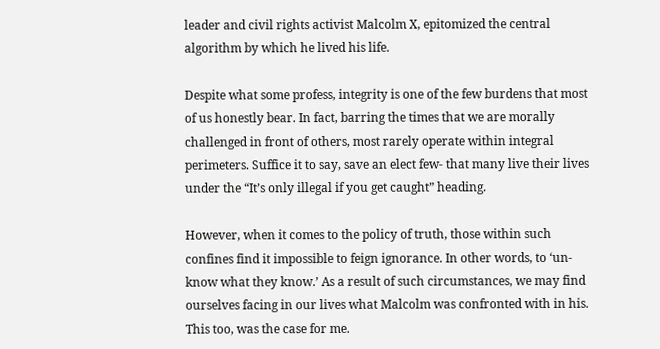leader and civil rights activist Malcolm X, epitomized the central algorithm by which he lived his life.

Despite what some profess, integrity is one of the few burdens that most of us honestly bear. In fact, barring the times that we are morally challenged in front of others, most rarely operate within integral perimeters. Suffice it to say, save an elect few- that many live their lives under the “It’s only illegal if you get caught” heading.

However, when it comes to the policy of truth, those within such confines find it impossible to feign ignorance. In other words, to ‘un-know what they know.’ As a result of such circumstances, we may find ourselves facing in our lives what Malcolm was confronted with in his. This too, was the case for me.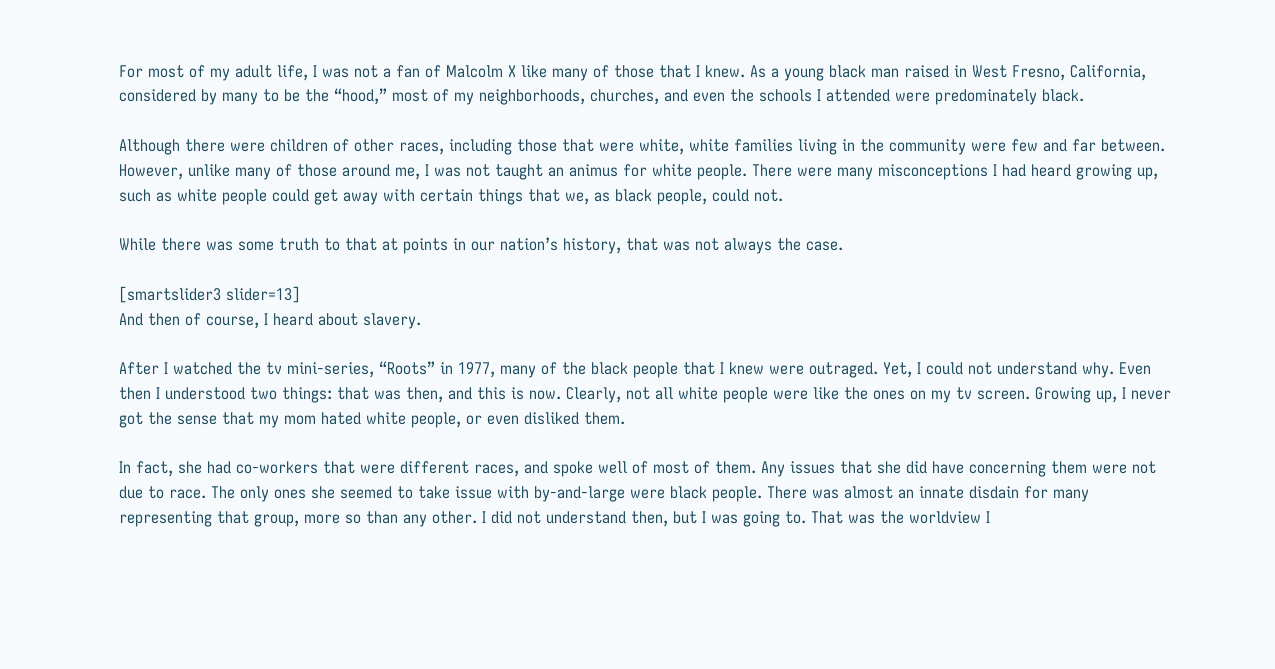For most of my adult life, I was not a fan of Malcolm X like many of those that I knew. As a young black man raised in West Fresno, California, considered by many to be the “hood,” most of my neighborhoods, churches, and even the schools I attended were predominately black.

Although there were children of other races, including those that were white, white families living in the community were few and far between. However, unlike many of those around me, I was not taught an animus for white people. There were many misconceptions I had heard growing up, such as white people could get away with certain things that we, as black people, could not.

While there was some truth to that at points in our nation’s history, that was not always the case.

[smartslider3 slider=13]
And then of course, I heard about slavery.

After I watched the tv mini-series, “Roots” in 1977, many of the black people that I knew were outraged. Yet, I could not understand why. Even then I understood two things: that was then, and this is now. Clearly, not all white people were like the ones on my tv screen. Growing up, I never got the sense that my mom hated white people, or even disliked them.

In fact, she had co-workers that were different races, and spoke well of most of them. Any issues that she did have concerning them were not due to race. The only ones she seemed to take issue with by-and-large were black people. There was almost an innate disdain for many representing that group, more so than any other. I did not understand then, but I was going to. That was the worldview I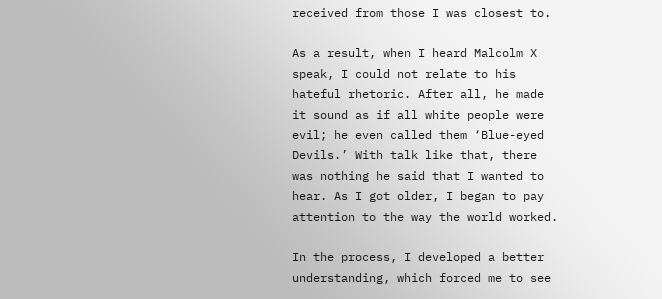received from those I was closest to.

As a result, when I heard Malcolm X speak, I could not relate to his hateful rhetoric. After all, he made it sound as if all white people were evil; he even called them ‘Blue-eyed Devils.’ With talk like that, there was nothing he said that I wanted to hear. As I got older, I began to pay attention to the way the world worked.

In the process, I developed a better understanding, which forced me to see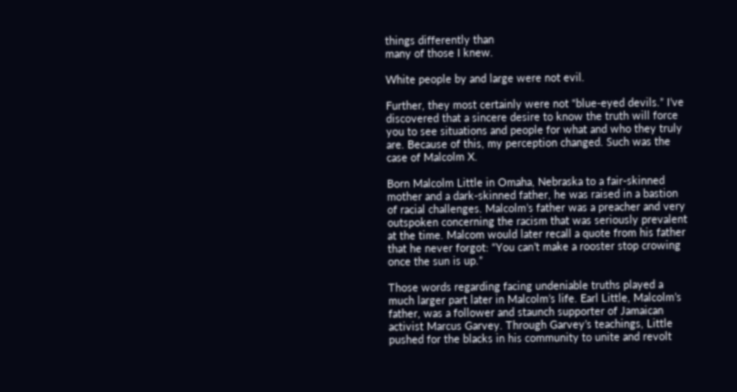things differently than
many of those I knew.

White people by and large were not evil.

Further, they most certainly were not “blue-eyed devils.” I’ve discovered that a sincere desire to know the truth will force you to see situations and people for what and who they truly are. Because of this, my perception changed. Such was the case of Malcolm X.

Born Malcolm Little in Omaha, Nebraska to a fair-skinned mother and a dark-skinned father, he was raised in a bastion of racial challenges. Malcolm’s father was a preacher and very outspoken concerning the racism that was seriously prevalent at the time. Malcom would later recall a quote from his father that he never forgot: “You can’t make a rooster stop crowing once the sun is up.”

Those words regarding facing undeniable truths played a much larger part later in Malcolm’s life. Earl Little, Malcolm’s father, was a follower and staunch supporter of Jamaican activist Marcus Garvey. Through Garvey’s teachings, Little pushed for the blacks in his community to unite and revolt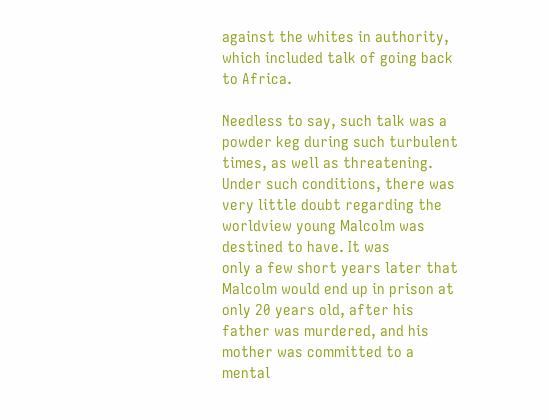against the whites in authority, which included talk of going back to Africa.

Needless to say, such talk was a powder keg during such turbulent times, as well as threatening. Under such conditions, there was very little doubt regarding the worldview young Malcolm was destined to have. It was
only a few short years later that Malcolm would end up in prison at only 20 years old, after his father was murdered, and his mother was committed to a mental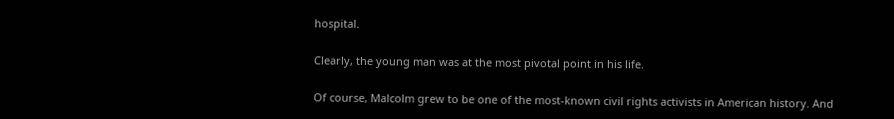hospital.

Clearly, the young man was at the most pivotal point in his life.

Of course, Malcolm grew to be one of the most-known civil rights activists in American history. And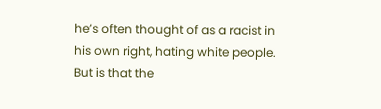he’s often thought of as a racist in his own right, hating white people. But is that the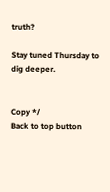truth?

Stay tuned Thursday to dig deeper.


Copy */
Back to top button